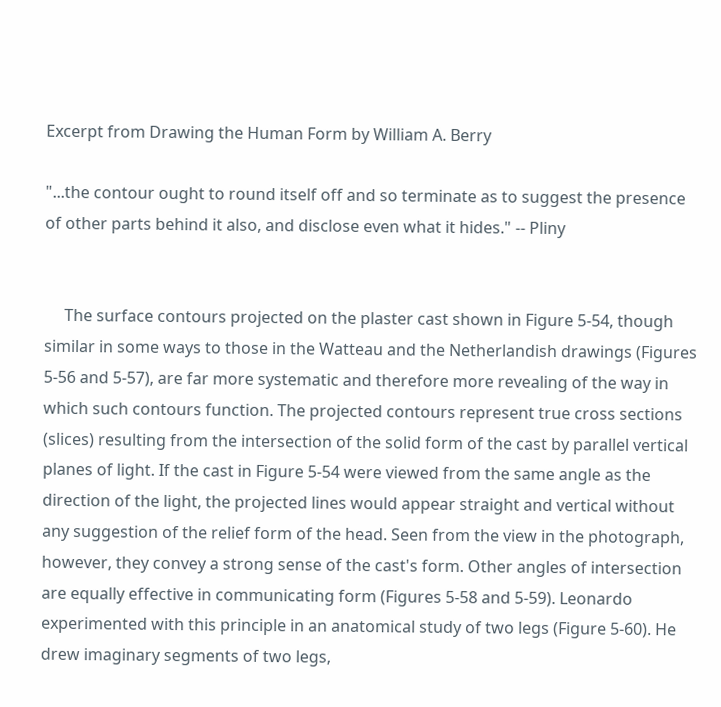Excerpt from Drawing the Human Form by William A. Berry

"...the contour ought to round itself off and so terminate as to suggest the presence of other parts behind it also, and disclose even what it hides." -- Pliny


     The surface contours projected on the plaster cast shown in Figure 5-54, though similar in some ways to those in the Watteau and the Netherlandish drawings (Figures 5-56 and 5-57), are far more systematic and therefore more revealing of the way in which such contours function. The projected contours represent true cross sections (slices) resulting from the intersection of the solid form of the cast by parallel vertical planes of light. If the cast in Figure 5-54 were viewed from the same angle as the direction of the light, the projected lines would appear straight and vertical without any suggestion of the relief form of the head. Seen from the view in the photograph, however, they convey a strong sense of the cast's form. Other angles of intersection are equally effective in communicating form (Figures 5-58 and 5-59). Leonardo experimented with this principle in an anatomical study of two legs (Figure 5-60). He drew imaginary segments of two legs,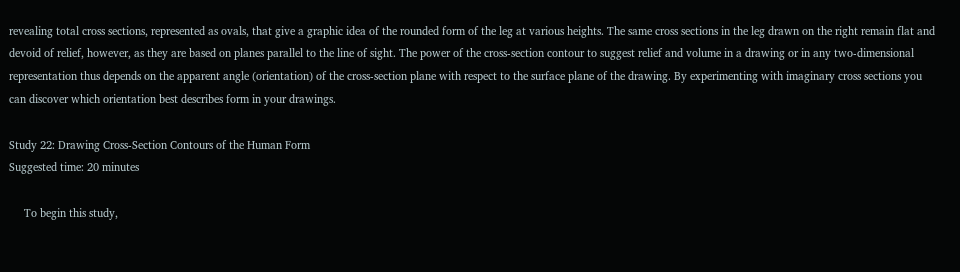revealing total cross sections, represented as ovals, that give a graphic idea of the rounded form of the leg at various heights. The same cross sections in the leg drawn on the right remain flat and devoid of relief, however, as they are based on planes parallel to the line of sight. The power of the cross-section contour to suggest relief and volume in a drawing or in any two-dimensional representation thus depends on the apparent angle (orientation) of the cross-section plane with respect to the surface plane of the drawing. By experimenting with imaginary cross sections you can discover which orientation best describes form in your drawings.

Study 22: Drawing Cross-Section Contours of the Human Form
Suggested time: 20 minutes

     To begin this study,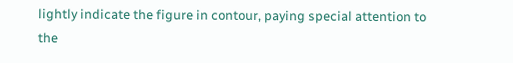lightly indicate the figure in contour, paying special attention to the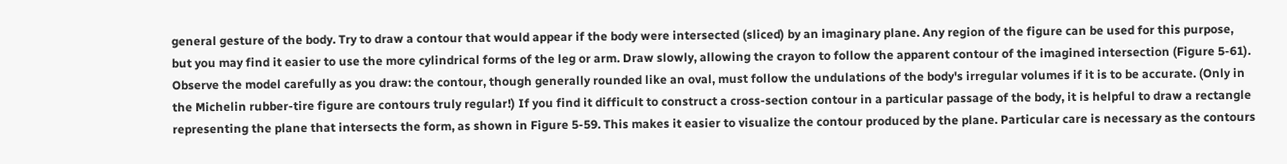general gesture of the body. Try to draw a contour that would appear if the body were intersected (sliced) by an imaginary plane. Any region of the figure can be used for this purpose, but you may find it easier to use the more cylindrical forms of the leg or arm. Draw slowly, allowing the crayon to follow the apparent contour of the imagined intersection (Figure 5-61). Observe the model carefully as you draw: the contour, though generally rounded like an oval, must follow the undulations of the body's irregular volumes if it is to be accurate. (Only in the Michelin rubber-tire figure are contours truly regular!) If you find it difficult to construct a cross-section contour in a particular passage of the body, it is helpful to draw a rectangle representing the plane that intersects the form, as shown in Figure 5-59. This makes it easier to visualize the contour produced by the plane. Particular care is necessary as the contours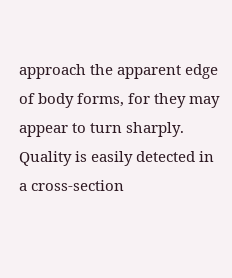approach the apparent edge of body forms, for they may appear to turn sharply. Quality is easily detected in a cross-section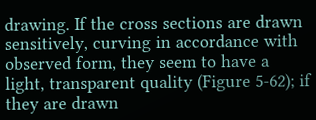drawing. If the cross sections are drawn sensitively, curving in accordance with observed form, they seem to have a light, transparent quality (Figure 5-62); if they are drawn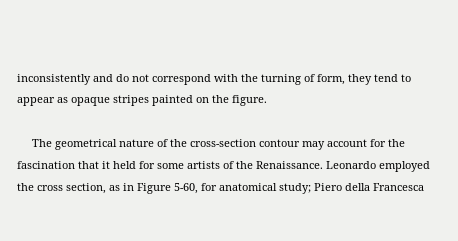inconsistently and do not correspond with the turning of form, they tend to appear as opaque stripes painted on the figure.

     The geometrical nature of the cross-section contour may account for the fascination that it held for some artists of the Renaissance. Leonardo employed the cross section, as in Figure 5-60, for anatomical study; Piero della Francesca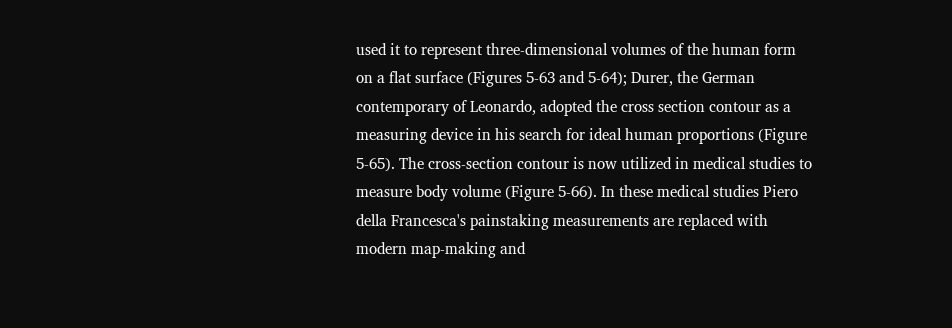used it to represent three-dimensional volumes of the human form on a flat surface (Figures 5-63 and 5-64); Durer, the German contemporary of Leonardo, adopted the cross section contour as a measuring device in his search for ideal human proportions (Figure 5-65). The cross-section contour is now utilized in medical studies to measure body volume (Figure 5-66). In these medical studies Piero della Francesca's painstaking measurements are replaced with modern map-making and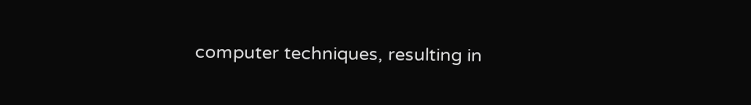computer techniques, resulting in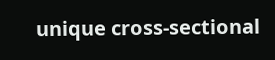unique cross-sectional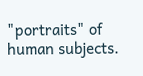"portraits" of human subjects.